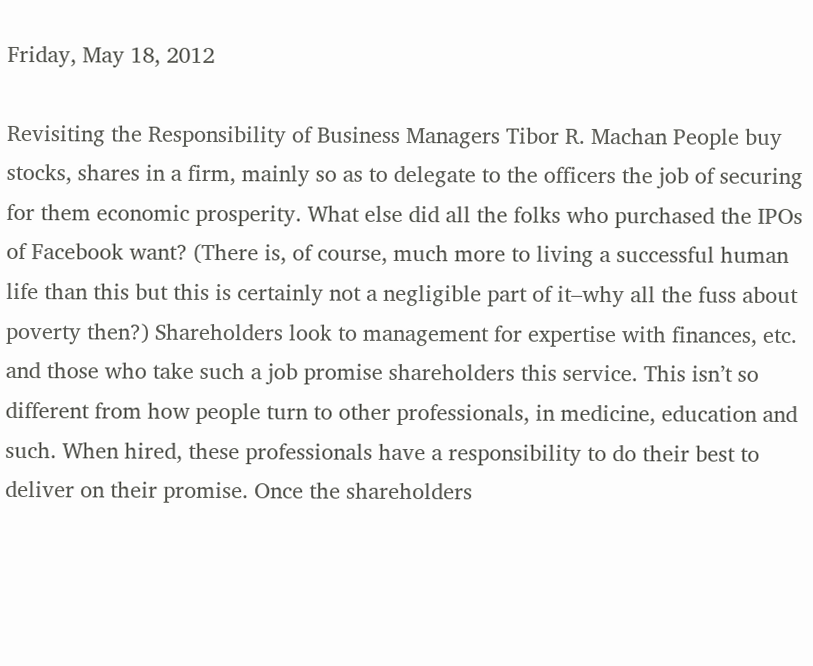Friday, May 18, 2012

Revisiting the Responsibility of Business Managers Tibor R. Machan People buy stocks, shares in a firm, mainly so as to delegate to the officers the job of securing for them economic prosperity. What else did all the folks who purchased the IPOs of Facebook want? (There is, of course, much more to living a successful human life than this but this is certainly not a negligible part of it–why all the fuss about poverty then?) Shareholders look to management for expertise with finances, etc. and those who take such a job promise shareholders this service. This isn’t so different from how people turn to other professionals, in medicine, education and such. When hired, these professionals have a responsibility to do their best to deliver on their promise. Once the shareholders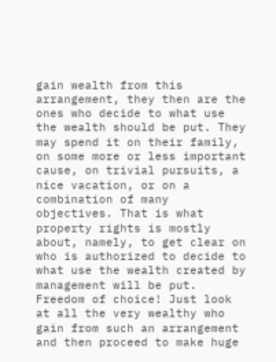gain wealth from this arrangement, they then are the ones who decide to what use the wealth should be put. They may spend it on their family, on some more or less important cause, on trivial pursuits, a nice vacation, or on a combination of many objectives. That is what property rights is mostly about, namely, to get clear on who is authorized to decide to what use the wealth created by management will be put. Freedom of choice! Just look at all the very wealthy who gain from such an arrangement and then proceed to make huge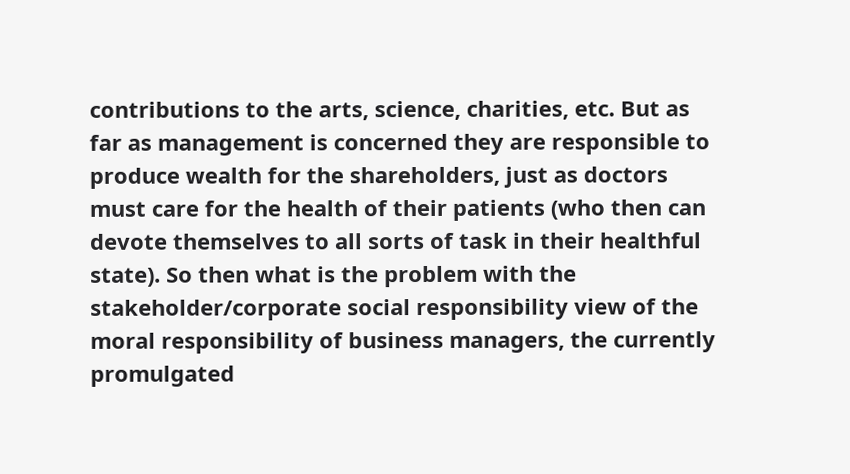contributions to the arts, science, charities, etc. But as far as management is concerned they are responsible to produce wealth for the shareholders, just as doctors must care for the health of their patients (who then can devote themselves to all sorts of task in their healthful state). So then what is the problem with the stakeholder/corporate social responsibility view of the moral responsibility of business managers, the currently promulgated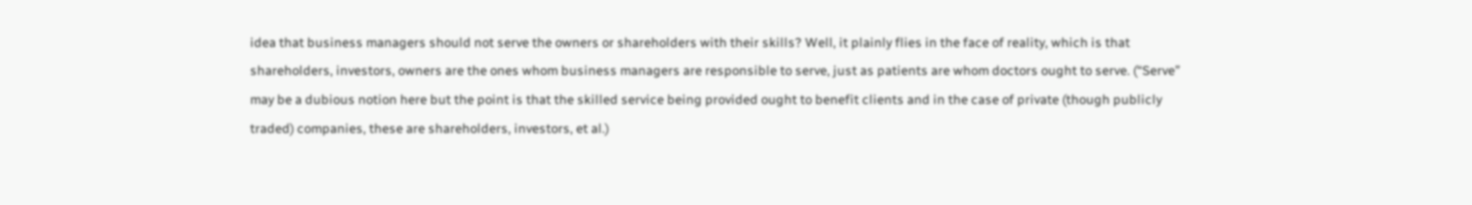idea that business managers should not serve the owners or shareholders with their skills? Well, it plainly flies in the face of reality, which is that shareholders, investors, owners are the ones whom business managers are responsible to serve, just as patients are whom doctors ought to serve. (“Serve” may be a dubious notion here but the point is that the skilled service being provided ought to benefit clients and in the case of private (though publicly traded) companies, these are shareholders, investors, et al.)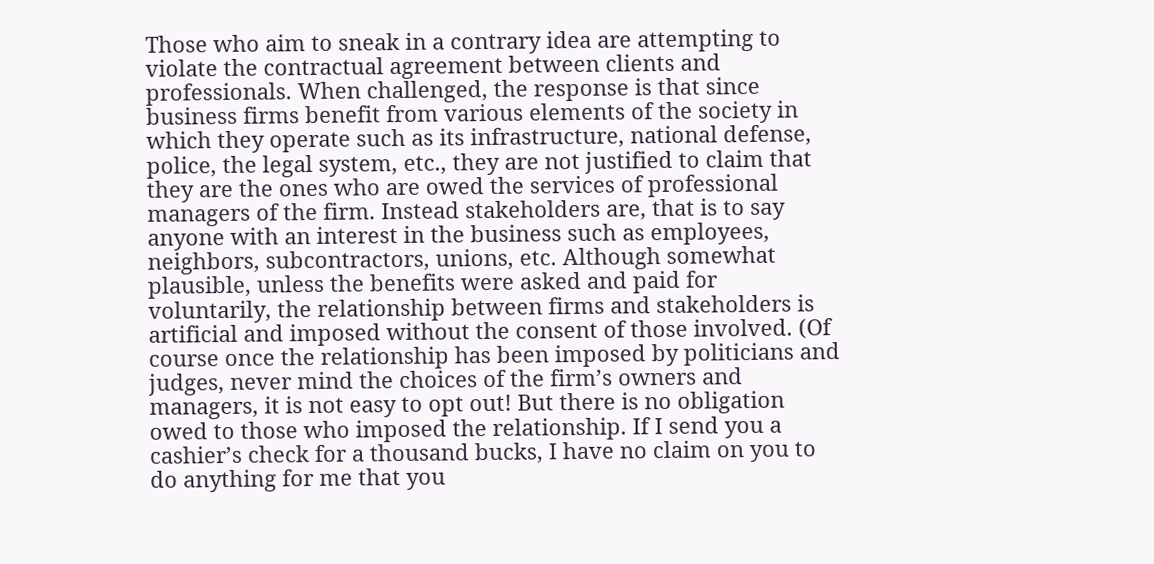Those who aim to sneak in a contrary idea are attempting to violate the contractual agreement between clients and professionals. When challenged, the response is that since business firms benefit from various elements of the society in which they operate such as its infrastructure, national defense, police, the legal system, etc., they are not justified to claim that they are the ones who are owed the services of professional managers of the firm. Instead stakeholders are, that is to say anyone with an interest in the business such as employees, neighbors, subcontractors, unions, etc. Although somewhat plausible, unless the benefits were asked and paid for voluntarily, the relationship between firms and stakeholders is artificial and imposed without the consent of those involved. (Of course once the relationship has been imposed by politicians and judges, never mind the choices of the firm’s owners and managers, it is not easy to opt out! But there is no obligation owed to those who imposed the relationship. If I send you a cashier’s check for a thousand bucks, I have no claim on you to do anything for me that you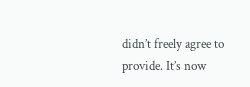didn’t freely agree to provide. It’s now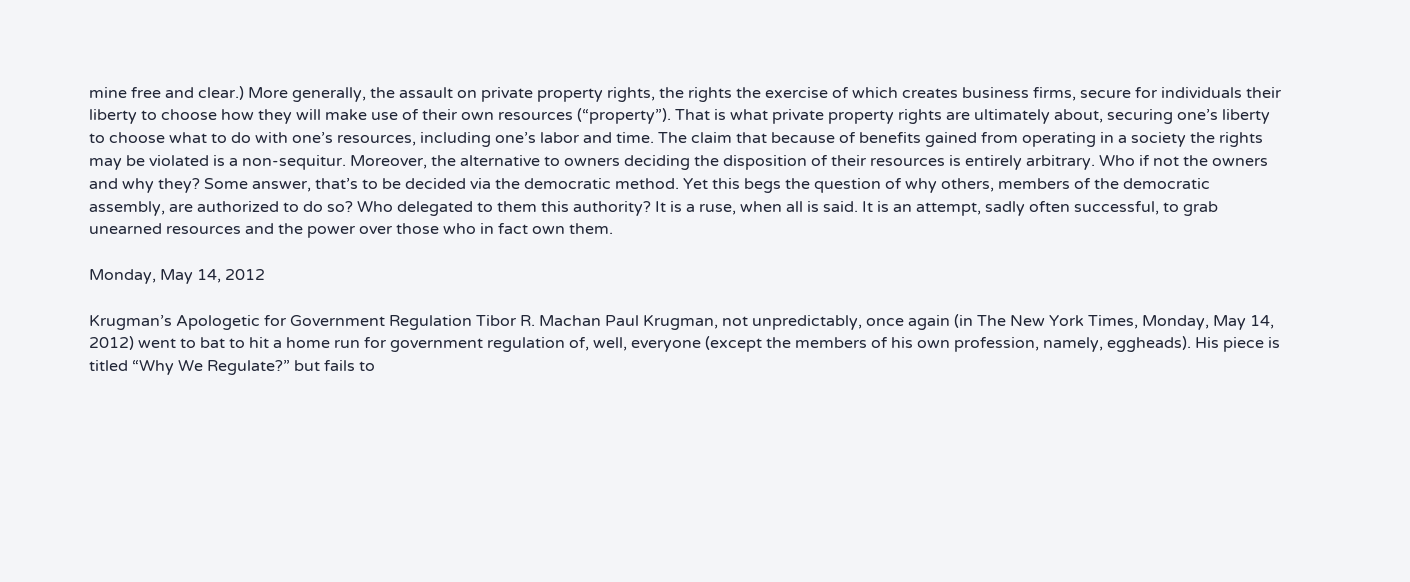mine free and clear.) More generally, the assault on private property rights, the rights the exercise of which creates business firms, secure for individuals their liberty to choose how they will make use of their own resources (“property”). That is what private property rights are ultimately about, securing one’s liberty to choose what to do with one’s resources, including one’s labor and time. The claim that because of benefits gained from operating in a society the rights may be violated is a non-sequitur. Moreover, the alternative to owners deciding the disposition of their resources is entirely arbitrary. Who if not the owners and why they? Some answer, that’s to be decided via the democratic method. Yet this begs the question of why others, members of the democratic assembly, are authorized to do so? Who delegated to them this authority? It is a ruse, when all is said. It is an attempt, sadly often successful, to grab unearned resources and the power over those who in fact own them.

Monday, May 14, 2012

Krugman’s Apologetic for Government Regulation Tibor R. Machan Paul Krugman, not unpredictably, once again (in The New York Times, Monday, May 14, 2012) went to bat to hit a home run for government regulation of, well, everyone (except the members of his own profession, namely, eggheads). His piece is titled “Why We Regulate?” but fails to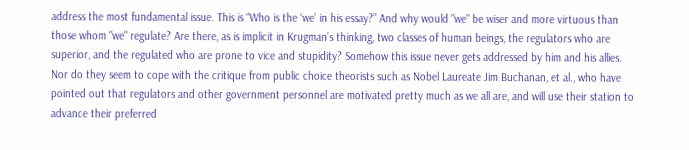address the most fundamental issue. This is “Who is the ‘we’ in his essay?” And why would "we" be wiser and more virtuous than those whom "we" regulate? Are there, as is implicit in Krugman’s thinking, two classes of human beings, the regulators who are superior, and the regulated who are prone to vice and stupidity? Somehow this issue never gets addressed by him and his allies. Nor do they seem to cope with the critique from public choice theorists such as Nobel Laureate Jim Buchanan, et al., who have pointed out that regulators and other government personnel are motivated pretty much as we all are, and will use their station to advance their preferred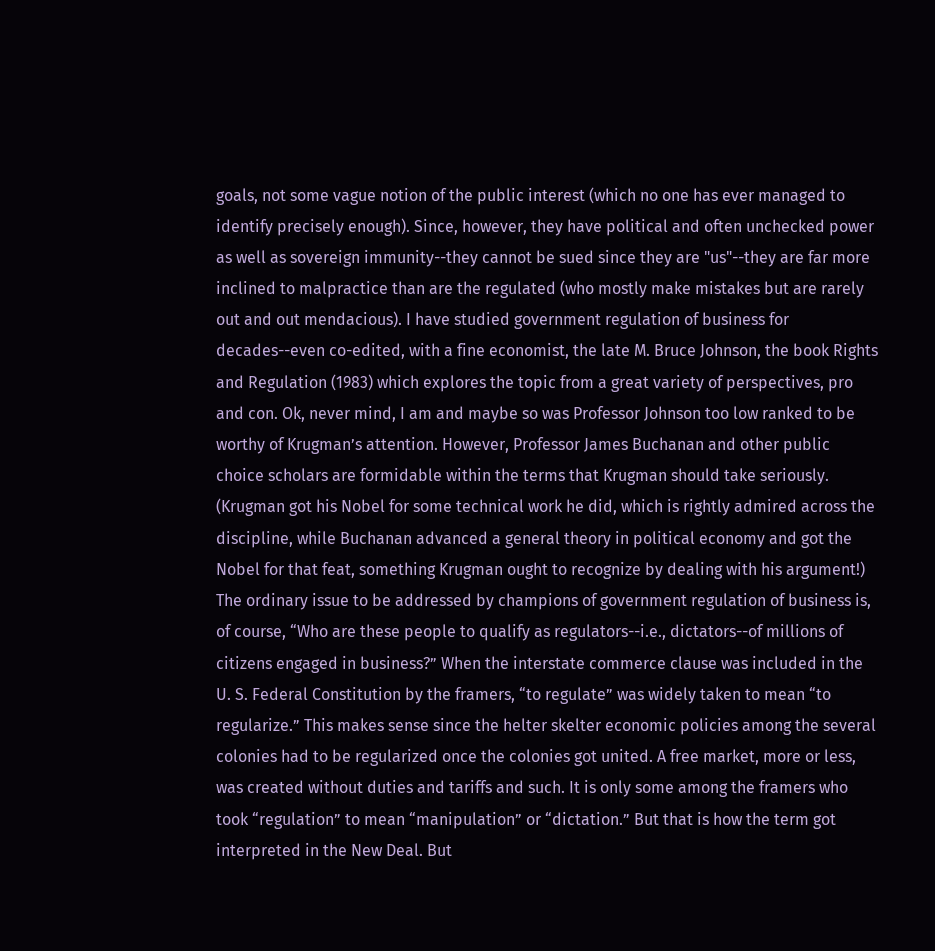goals, not some vague notion of the public interest (which no one has ever managed to identify precisely enough). Since, however, they have political and often unchecked power as well as sovereign immunity--they cannot be sued since they are "us"--they are far more inclined to malpractice than are the regulated (who mostly make mistakes but are rarely out and out mendacious). I have studied government regulation of business for decades--even co-edited, with a fine economist, the late M. Bruce Johnson, the book Rights and Regulation (1983) which explores the topic from a great variety of perspectives, pro and con. Ok, never mind, I am and maybe so was Professor Johnson too low ranked to be worthy of Krugman’s attention. However, Professor James Buchanan and other public choice scholars are formidable within the terms that Krugman should take seriously. (Krugman got his Nobel for some technical work he did, which is rightly admired across the discipline, while Buchanan advanced a general theory in political economy and got the Nobel for that feat, something Krugman ought to recognize by dealing with his argument!) The ordinary issue to be addressed by champions of government regulation of business is, of course, “Who are these people to qualify as regulators--i.e., dictators--of millions of citizens engaged in business?” When the interstate commerce clause was included in the U. S. Federal Constitution by the framers, “to regulate” was widely taken to mean “to regularize.” This makes sense since the helter skelter economic policies among the several colonies had to be regularized once the colonies got united. A free market, more or less, was created without duties and tariffs and such. It is only some among the framers who took “regulation” to mean “manipulation” or “dictation.” But that is how the term got interpreted in the New Deal. But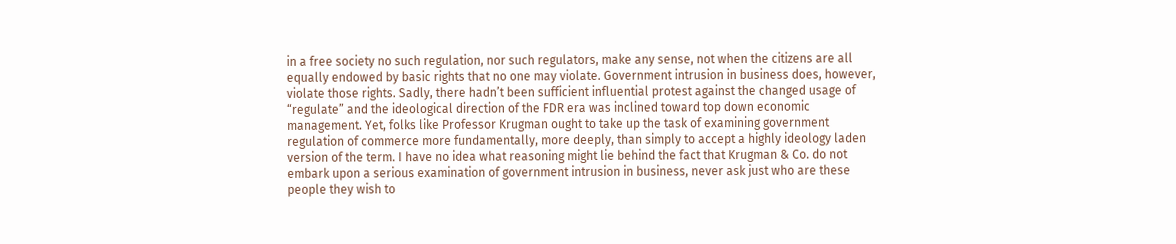in a free society no such regulation, nor such regulators, make any sense, not when the citizens are all equally endowed by basic rights that no one may violate. Government intrusion in business does, however, violate those rights. Sadly, there hadn’t been sufficient influential protest against the changed usage of “regulate” and the ideological direction of the FDR era was inclined toward top down economic management. Yet, folks like Professor Krugman ought to take up the task of examining government regulation of commerce more fundamentally, more deeply, than simply to accept a highly ideology laden version of the term. I have no idea what reasoning might lie behind the fact that Krugman & Co. do not embark upon a serious examination of government intrusion in business, never ask just who are these people they wish to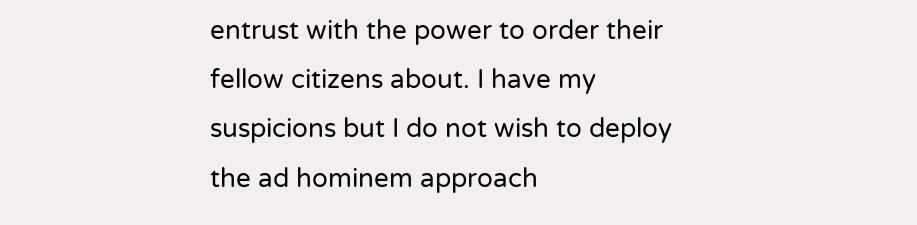entrust with the power to order their fellow citizens about. I have my suspicions but I do not wish to deploy the ad hominem approach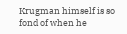Krugman himself is so fond of when he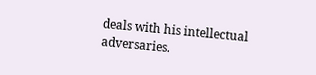deals with his intellectual adversaries.